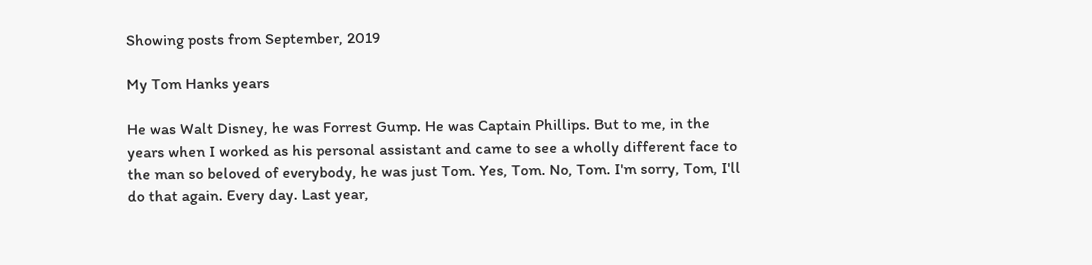Showing posts from September, 2019

My Tom Hanks years

He was Walt Disney, he was Forrest Gump. He was Captain Phillips. But to me, in the years when I worked as his personal assistant and came to see a wholly different face to the man so beloved of everybody, he was just Tom. Yes, Tom. No, Tom. I'm sorry, Tom, I'll do that again. Every day. Last year,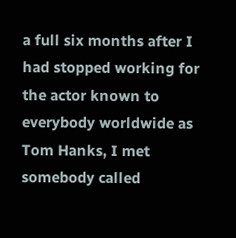a full six months after I had stopped working for the actor known to everybody worldwide as Tom Hanks, I met somebody called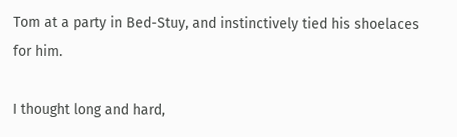Tom at a party in Bed-Stuy, and instinctively tied his shoelaces for him.

I thought long and hard,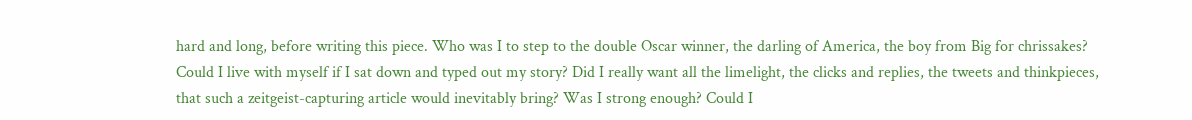hard and long, before writing this piece. Who was I to step to the double Oscar winner, the darling of America, the boy from Big for chrissakes? Could I live with myself if I sat down and typed out my story? Did I really want all the limelight, the clicks and replies, the tweets and thinkpieces, that such a zeitgeist-capturing article would inevitably bring? Was I strong enough? Could I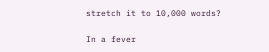stretch it to 10,000 words?

In a fever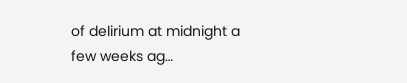of delirium at midnight a few weeks ag…